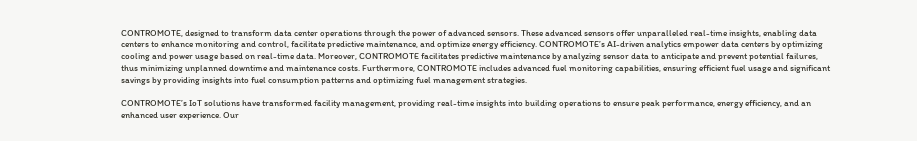CONTROMOTE, designed to transform data center operations through the power of advanced sensors. These advanced sensors offer unparalleled real-time insights, enabling data centers to enhance monitoring and control, facilitate predictive maintenance, and optimize energy efficiency. CONTROMOTE’s AI-driven analytics empower data centers by optimizing cooling and power usage based on real-time data. Moreover, CONTROMOTE facilitates predictive maintenance by analyzing sensor data to anticipate and prevent potential failures, thus minimizing unplanned downtime and maintenance costs. Furthermore, CONTROMOTE includes advanced fuel monitoring capabilities, ensuring efficient fuel usage and significant savings by providing insights into fuel consumption patterns and optimizing fuel management strategies.

CONTROMOTE’s IoT solutions have transformed facility management, providing real-time insights into building operations to ensure peak performance, energy efficiency, and an enhanced user experience. Our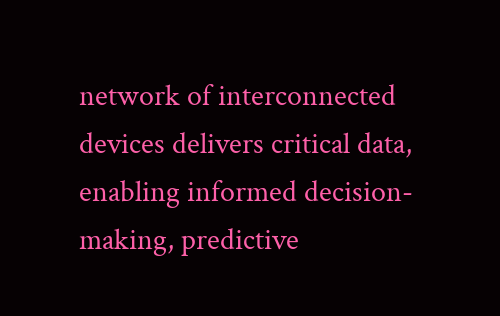network of interconnected devices delivers critical data, enabling informed decision-making, predictive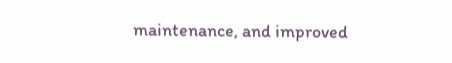maintenance, and improved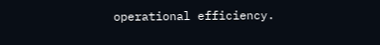operational efficiency.